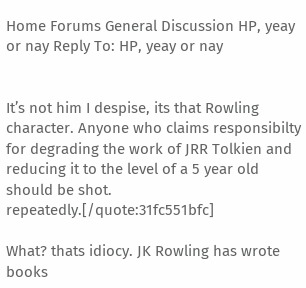Home Forums General Discussion HP, yeay or nay Reply To: HP, yeay or nay


It’s not him I despise, its that Rowling character. Anyone who claims responsibilty for degrading the work of JRR Tolkien and reducing it to the level of a 5 year old should be shot. repeatedly.[/quote:31fc551bfc]

What? thats idiocy. JK Rowling has wrote books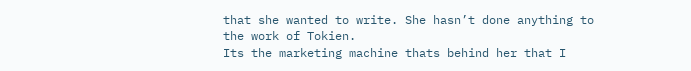that she wanted to write. She hasn’t done anything to the work of Tokien.
Its the marketing machine thats behind her that I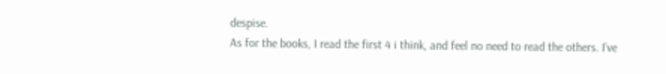despise.
As for the books, I read the first 4 i think, and feel no need to read the others. I’ve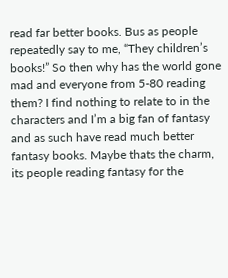read far better books. Bus as people repeatedly say to me, “They children’s books!” So then why has the world gone mad and everyone from 5-80 reading them? I find nothing to relate to in the characters and I’m a big fan of fantasy and as such have read much better fantasy books. Maybe thats the charm, its people reading fantasy for the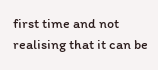first time and not realising that it can be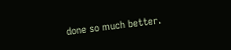done so much better.